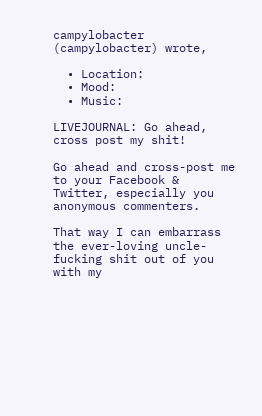campylobacter (campylobacter) wrote,

  • Location:
  • Mood:
  • Music:

LIVEJOURNAL: Go ahead, cross post my shit!

Go ahead and cross-post me to your Facebook & Twitter, especially you anonymous commenters.

That way I can embarrass the ever-loving uncle-fucking shit out of you with my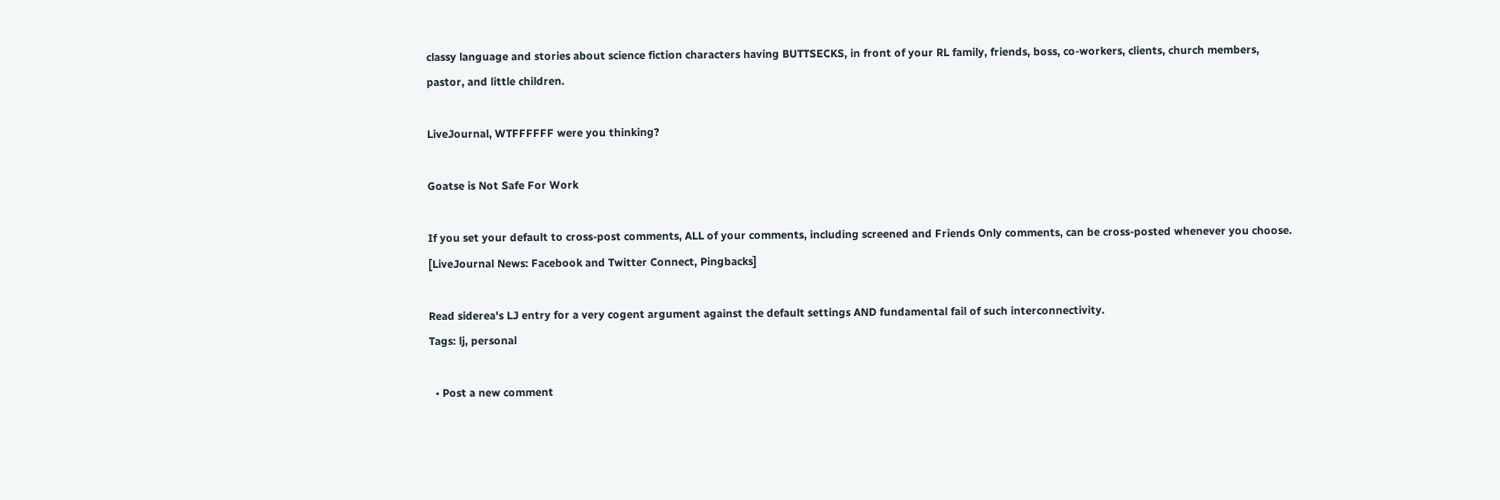classy language and stories about science fiction characters having BUTTSECKS, in front of your RL family, friends, boss, co-workers, clients, church members, pastor, and little children.

LiveJournal, WTFFFFFF were you thinking?

Goatse is Not Safe For Work

If you set your default to cross-post comments, ALL of your comments, including screened and Friends Only comments, can be cross-posted whenever you choose.
[LiveJournal News: Facebook and Twitter Connect, Pingbacks]

Read siderea's LJ entry for a very cogent argument against the default settings AND fundamental fail of such interconnectivity.
Tags: lj, personal

  • Post a new comment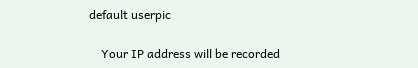default userpic

    Your IP address will be recorded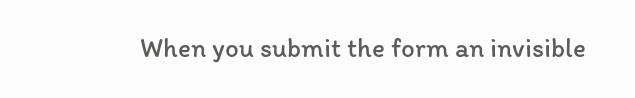When you submit the form an invisible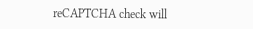reCAPTCHA check will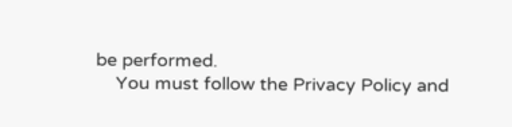be performed.
    You must follow the Privacy Policy and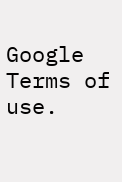Google Terms of use.